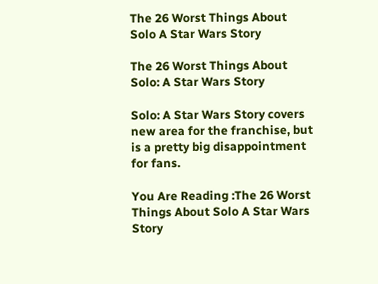The 26 Worst Things About Solo A Star Wars Story

The 26 Worst Things About Solo: A Star Wars Story

Solo: A Star Wars Story covers new area for the franchise, but is a pretty big disappointment for fans.

You Are Reading :The 26 Worst Things About Solo A Star Wars Story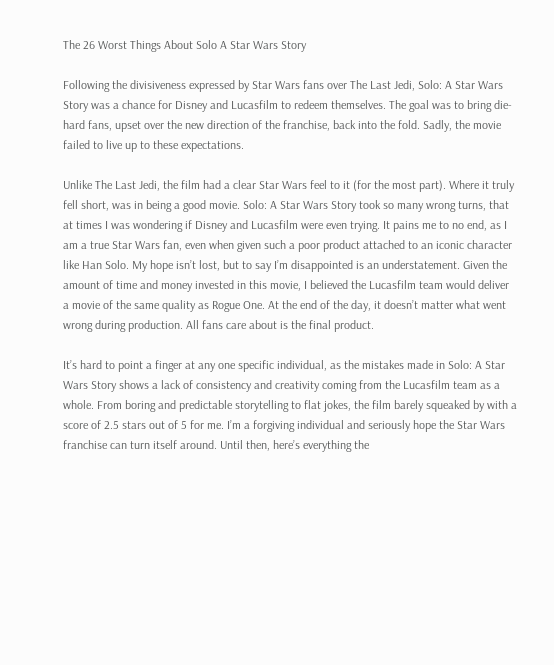The 26 Worst Things About Solo A Star Wars Story

Following the divisiveness expressed by Star Wars fans over The Last Jedi, Solo: A Star Wars Story was a chance for Disney and Lucasfilm to redeem themselves. The goal was to bring die-hard fans, upset over the new direction of the franchise, back into the fold. Sadly, the movie failed to live up to these expectations.

Unlike The Last Jedi, the film had a clear Star Wars feel to it (for the most part). Where it truly fell short, was in being a good movie. Solo: A Star Wars Story took so many wrong turns, that at times I was wondering if Disney and Lucasfilm were even trying. It pains me to no end, as I am a true Star Wars fan, even when given such a poor product attached to an iconic character like Han Solo. My hope isn’t lost, but to say I’m disappointed is an understatement. Given the amount of time and money invested in this movie, I believed the Lucasfilm team would deliver a movie of the same quality as Rogue One. At the end of the day, it doesn’t matter what went wrong during production. All fans care about is the final product.

It’s hard to point a finger at any one specific individual, as the mistakes made in Solo: A Star Wars Story shows a lack of consistency and creativity coming from the Lucasfilm team as a whole. From boring and predictable storytelling to flat jokes, the film barely squeaked by with a score of 2.5 stars out of 5 for me. I’m a forgiving individual and seriously hope the Star Wars franchise can turn itself around. Until then, here’s everything the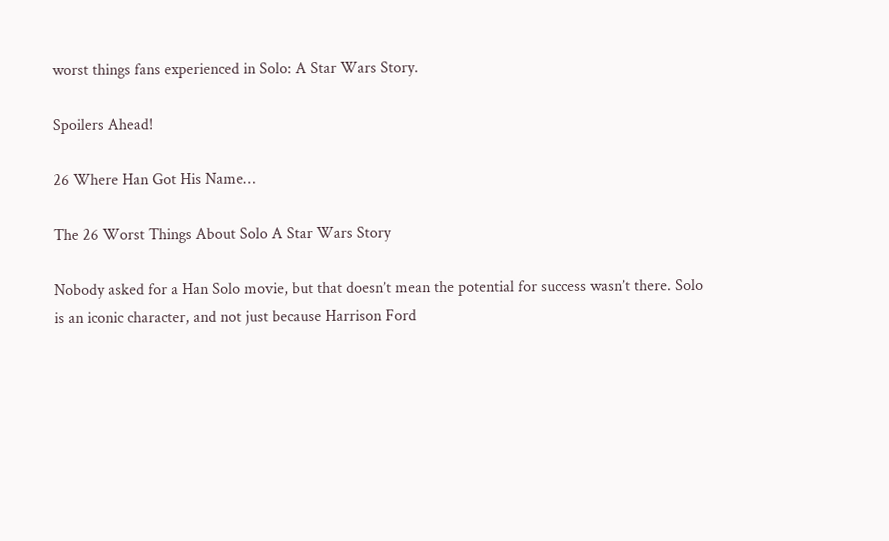worst things fans experienced in Solo: A Star Wars Story.

Spoilers Ahead!

26 Where Han Got His Name…

The 26 Worst Things About Solo A Star Wars Story

Nobody asked for a Han Solo movie, but that doesn’t mean the potential for success wasn’t there. Solo is an iconic character, and not just because Harrison Ford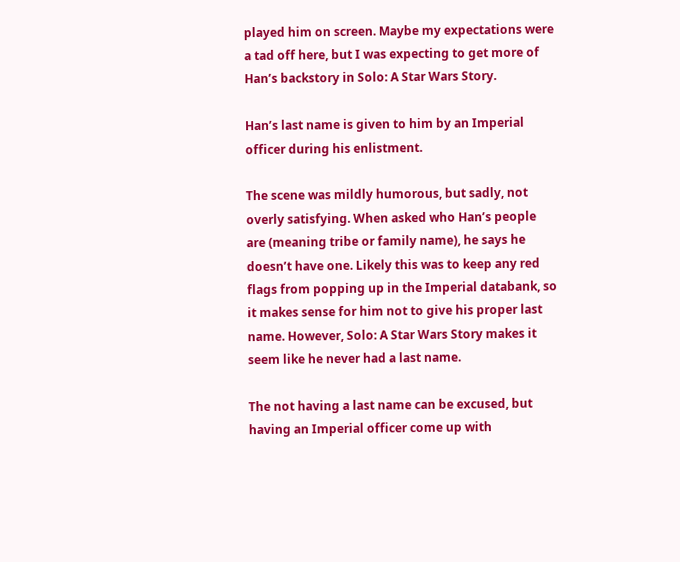played him on screen. Maybe my expectations were a tad off here, but I was expecting to get more of Han’s backstory in Solo: A Star Wars Story.

Han’s last name is given to him by an Imperial officer during his enlistment.

The scene was mildly humorous, but sadly, not overly satisfying. When asked who Han’s people are (meaning tribe or family name), he says he doesn’t have one. Likely this was to keep any red flags from popping up in the Imperial databank, so it makes sense for him not to give his proper last name. However, Solo: A Star Wars Story makes it seem like he never had a last name.

The not having a last name can be excused, but having an Imperial officer come up with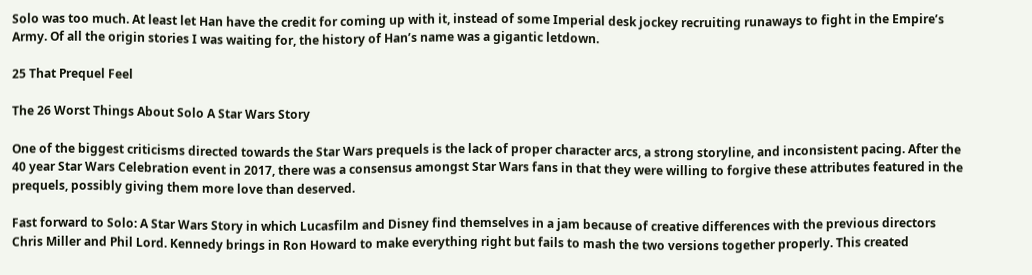Solo was too much. At least let Han have the credit for coming up with it, instead of some Imperial desk jockey recruiting runaways to fight in the Empire’s Army. Of all the origin stories I was waiting for, the history of Han’s name was a gigantic letdown.

25 That Prequel Feel

The 26 Worst Things About Solo A Star Wars Story

One of the biggest criticisms directed towards the Star Wars prequels is the lack of proper character arcs, a strong storyline, and inconsistent pacing. After the 40 year Star Wars Celebration event in 2017, there was a consensus amongst Star Wars fans in that they were willing to forgive these attributes featured in the prequels, possibly giving them more love than deserved.

Fast forward to Solo: A Star Wars Story in which Lucasfilm and Disney find themselves in a jam because of creative differences with the previous directors Chris Miller and Phil Lord. Kennedy brings in Ron Howard to make everything right but fails to mash the two versions together properly. This created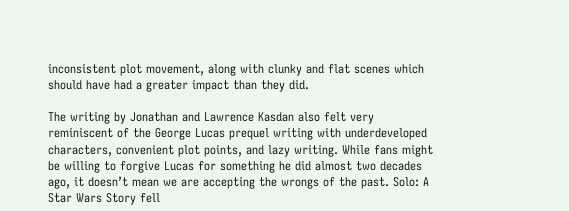inconsistent plot movement, along with clunky and flat scenes which should have had a greater impact than they did.

The writing by Jonathan and Lawrence Kasdan also felt very reminiscent of the George Lucas prequel writing with underdeveloped characters, convenient plot points, and lazy writing. While fans might be willing to forgive Lucas for something he did almost two decades ago, it doesn’t mean we are accepting the wrongs of the past. Solo: A Star Wars Story fell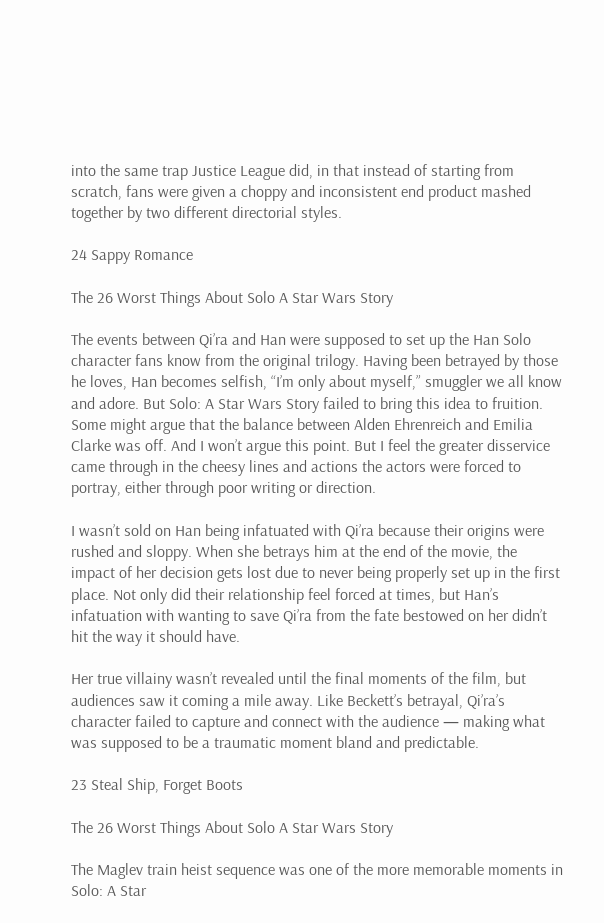into the same trap Justice League did, in that instead of starting from scratch, fans were given a choppy and inconsistent end product mashed together by two different directorial styles.

24 Sappy Romance

The 26 Worst Things About Solo A Star Wars Story

The events between Qi’ra and Han were supposed to set up the Han Solo character fans know from the original trilogy. Having been betrayed by those he loves, Han becomes selfish, “I’m only about myself,” smuggler we all know and adore. But Solo: A Star Wars Story failed to bring this idea to fruition. Some might argue that the balance between Alden Ehrenreich and Emilia Clarke was off. And I won’t argue this point. But I feel the greater disservice came through in the cheesy lines and actions the actors were forced to portray, either through poor writing or direction.

I wasn’t sold on Han being infatuated with Qi’ra because their origins were rushed and sloppy. When she betrays him at the end of the movie, the impact of her decision gets lost due to never being properly set up in the first place. Not only did their relationship feel forced at times, but Han’s infatuation with wanting to save Qi’ra from the fate bestowed on her didn’t hit the way it should have.

Her true villainy wasn’t revealed until the final moments of the film, but audiences saw it coming a mile away. Like Beckett’s betrayal, Qi’ra’s character failed to capture and connect with the audience — making what was supposed to be a traumatic moment bland and predictable.

23 Steal Ship, Forget Boots

The 26 Worst Things About Solo A Star Wars Story

The Maglev train heist sequence was one of the more memorable moments in Solo: A Star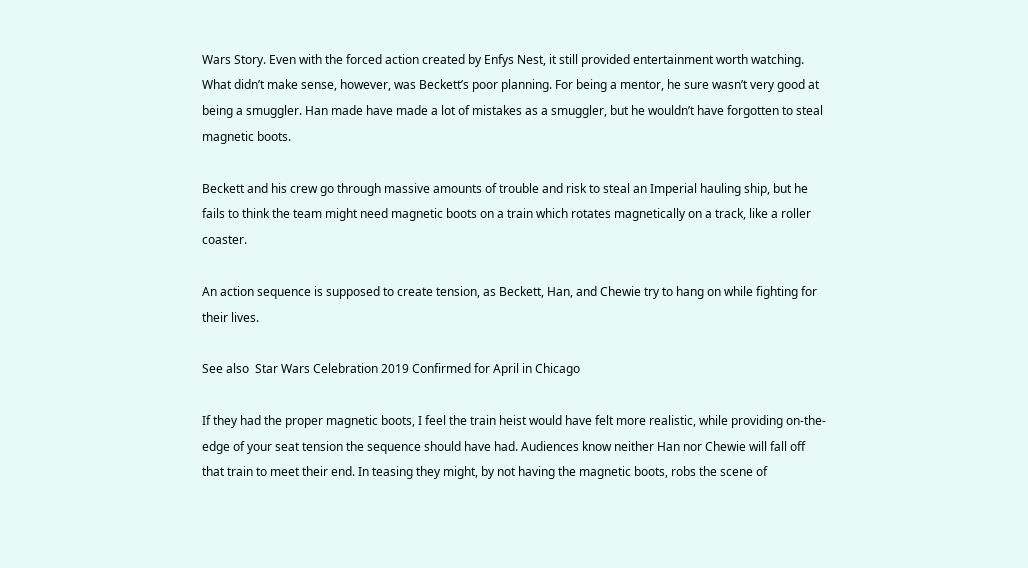Wars Story. Even with the forced action created by Enfys Nest, it still provided entertainment worth watching. What didn’t make sense, however, was Beckett’s poor planning. For being a mentor, he sure wasn’t very good at being a smuggler. Han made have made a lot of mistakes as a smuggler, but he wouldn’t have forgotten to steal magnetic boots.

Beckett and his crew go through massive amounts of trouble and risk to steal an Imperial hauling ship, but he fails to think the team might need magnetic boots on a train which rotates magnetically on a track, like a roller coaster.

An action sequence is supposed to create tension, as Beckett, Han, and Chewie try to hang on while fighting for their lives.

See also  Star Wars Celebration 2019 Confirmed for April in Chicago

If they had the proper magnetic boots, I feel the train heist would have felt more realistic, while providing on-the-edge of your seat tension the sequence should have had. Audiences know neither Han nor Chewie will fall off that train to meet their end. In teasing they might, by not having the magnetic boots, robs the scene of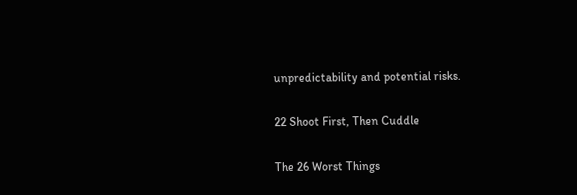unpredictability and potential risks.

22 Shoot First, Then Cuddle

The 26 Worst Things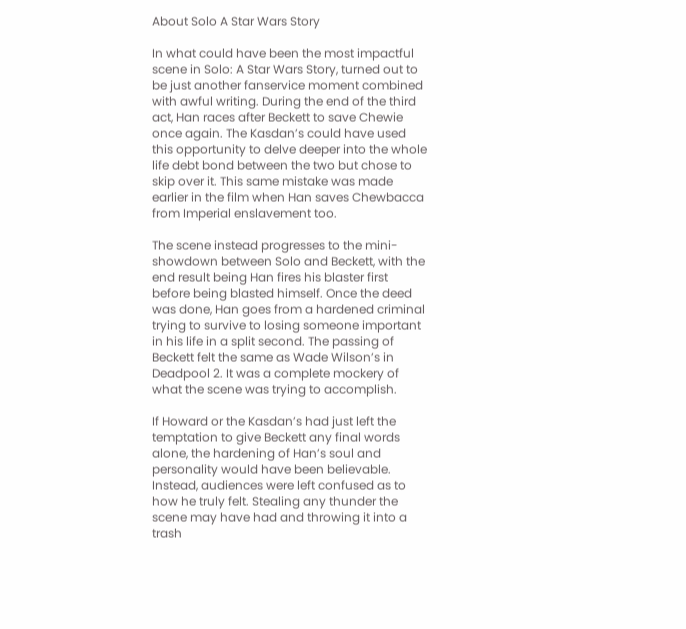About Solo A Star Wars Story

In what could have been the most impactful scene in Solo: A Star Wars Story, turned out to be just another fanservice moment combined with awful writing. During the end of the third act, Han races after Beckett to save Chewie once again. The Kasdan’s could have used this opportunity to delve deeper into the whole life debt bond between the two but chose to skip over it. This same mistake was made earlier in the film when Han saves Chewbacca from Imperial enslavement too.

The scene instead progresses to the mini-showdown between Solo and Beckett, with the end result being Han fires his blaster first before being blasted himself. Once the deed was done, Han goes from a hardened criminal trying to survive to losing someone important in his life in a split second. The passing of Beckett felt the same as Wade Wilson’s in Deadpool 2. It was a complete mockery of what the scene was trying to accomplish.

If Howard or the Kasdan’s had just left the temptation to give Beckett any final words alone, the hardening of Han’s soul and personality would have been believable. Instead, audiences were left confused as to how he truly felt. Stealing any thunder the scene may have had and throwing it into a trash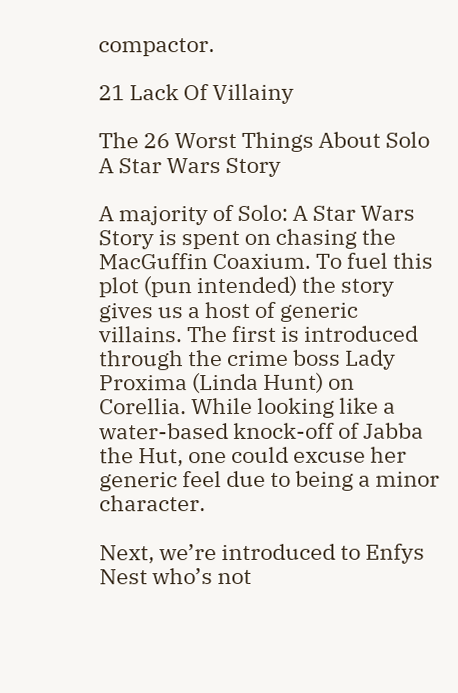compactor.

21 Lack Of Villainy

The 26 Worst Things About Solo A Star Wars Story

A majority of Solo: A Star Wars Story is spent on chasing the MacGuffin Coaxium. To fuel this plot (pun intended) the story gives us a host of generic villains. The first is introduced through the crime boss Lady Proxima (Linda Hunt) on Corellia. While looking like a water-based knock-off of Jabba the Hut, one could excuse her generic feel due to being a minor character.

Next, we’re introduced to Enfys Nest who’s not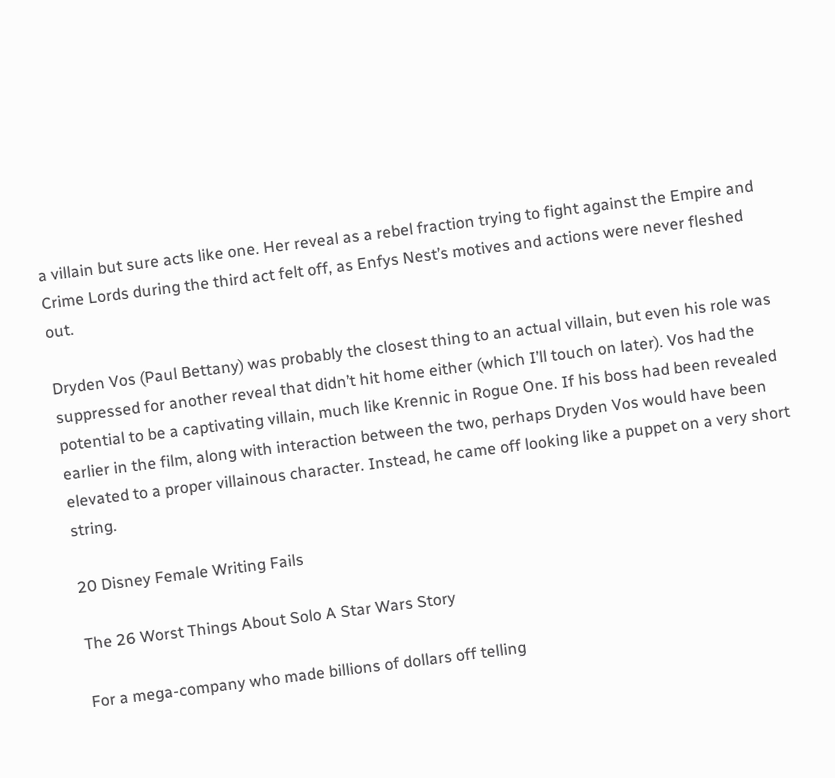a villain but sure acts like one. Her reveal as a rebel fraction trying to fight against the Empire and Crime Lords during the third act felt off, as Enfys Nest’s motives and actions were never fleshed out.

Dryden Vos (Paul Bettany) was probably the closest thing to an actual villain, but even his role was suppressed for another reveal that didn’t hit home either (which I’ll touch on later). Vos had the potential to be a captivating villain, much like Krennic in Rogue One. If his boss had been revealed earlier in the film, along with interaction between the two, perhaps Dryden Vos would have been elevated to a proper villainous character. Instead, he came off looking like a puppet on a very short string.

20 Disney Female Writing Fails

The 26 Worst Things About Solo A Star Wars Story

For a mega-company who made billions of dollars off telling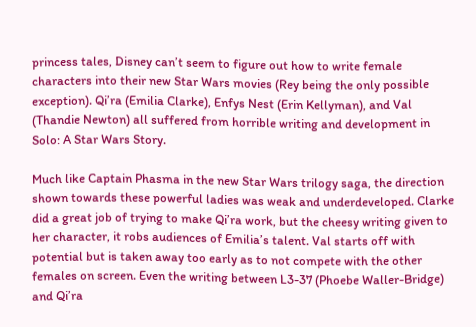princess tales, Disney can’t seem to figure out how to write female characters into their new Star Wars movies (Rey being the only possible exception). Qi’ra (Emilia Clarke), Enfys Nest (Erin Kellyman), and Val (Thandie Newton) all suffered from horrible writing and development in Solo: A Star Wars Story.

Much like Captain Phasma in the new Star Wars trilogy saga, the direction shown towards these powerful ladies was weak and underdeveloped. Clarke did a great job of trying to make Qi’ra work, but the cheesy writing given to her character, it robs audiences of Emilia’s talent. Val starts off with potential but is taken away too early as to not compete with the other females on screen. Even the writing between L3-37 (Phoebe Waller-Bridge) and Qi’ra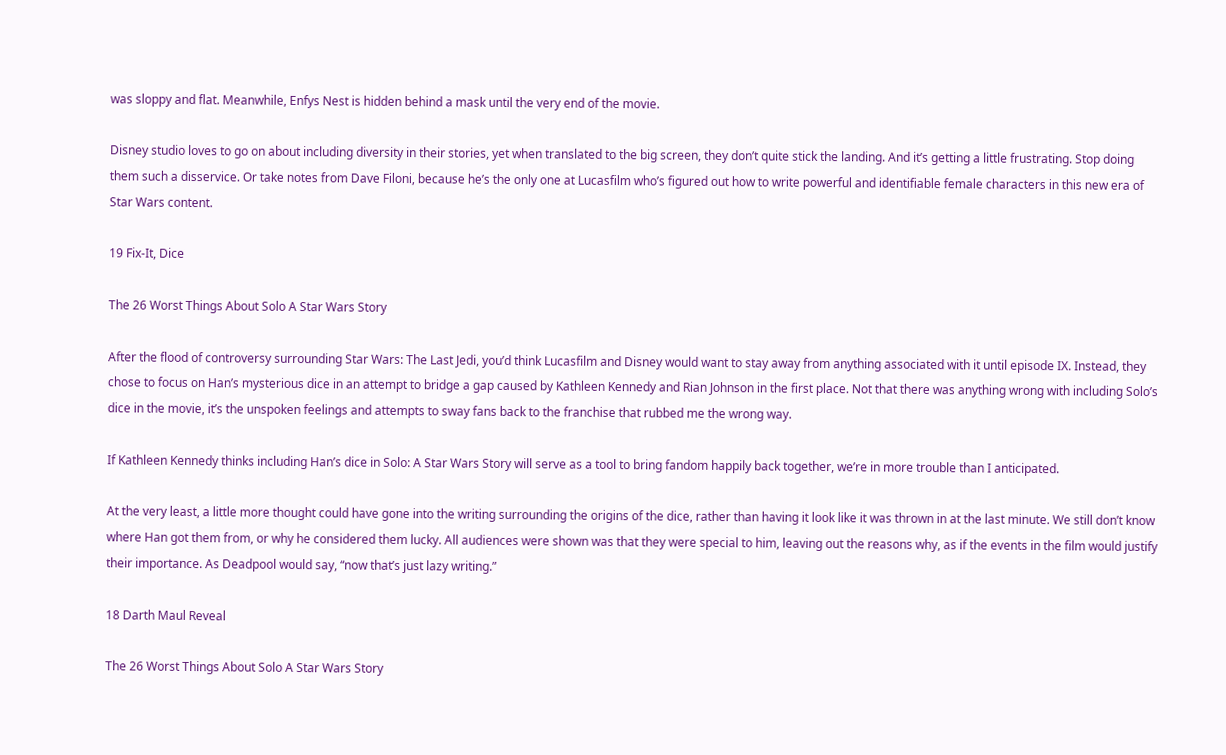was sloppy and flat. Meanwhile, Enfys Nest is hidden behind a mask until the very end of the movie.

Disney studio loves to go on about including diversity in their stories, yet when translated to the big screen, they don’t quite stick the landing. And it’s getting a little frustrating. Stop doing them such a disservice. Or take notes from Dave Filoni, because he’s the only one at Lucasfilm who’s figured out how to write powerful and identifiable female characters in this new era of Star Wars content.

19 Fix-It, Dice

The 26 Worst Things About Solo A Star Wars Story

After the flood of controversy surrounding Star Wars: The Last Jedi, you’d think Lucasfilm and Disney would want to stay away from anything associated with it until episode IX. Instead, they chose to focus on Han’s mysterious dice in an attempt to bridge a gap caused by Kathleen Kennedy and Rian Johnson in the first place. Not that there was anything wrong with including Solo’s dice in the movie, it’s the unspoken feelings and attempts to sway fans back to the franchise that rubbed me the wrong way.

If Kathleen Kennedy thinks including Han’s dice in Solo: A Star Wars Story will serve as a tool to bring fandom happily back together, we’re in more trouble than I anticipated.

At the very least, a little more thought could have gone into the writing surrounding the origins of the dice, rather than having it look like it was thrown in at the last minute. We still don’t know where Han got them from, or why he considered them lucky. All audiences were shown was that they were special to him, leaving out the reasons why, as if the events in the film would justify their importance. As Deadpool would say, “now that’s just lazy writing.”

18 Darth Maul Reveal

The 26 Worst Things About Solo A Star Wars Story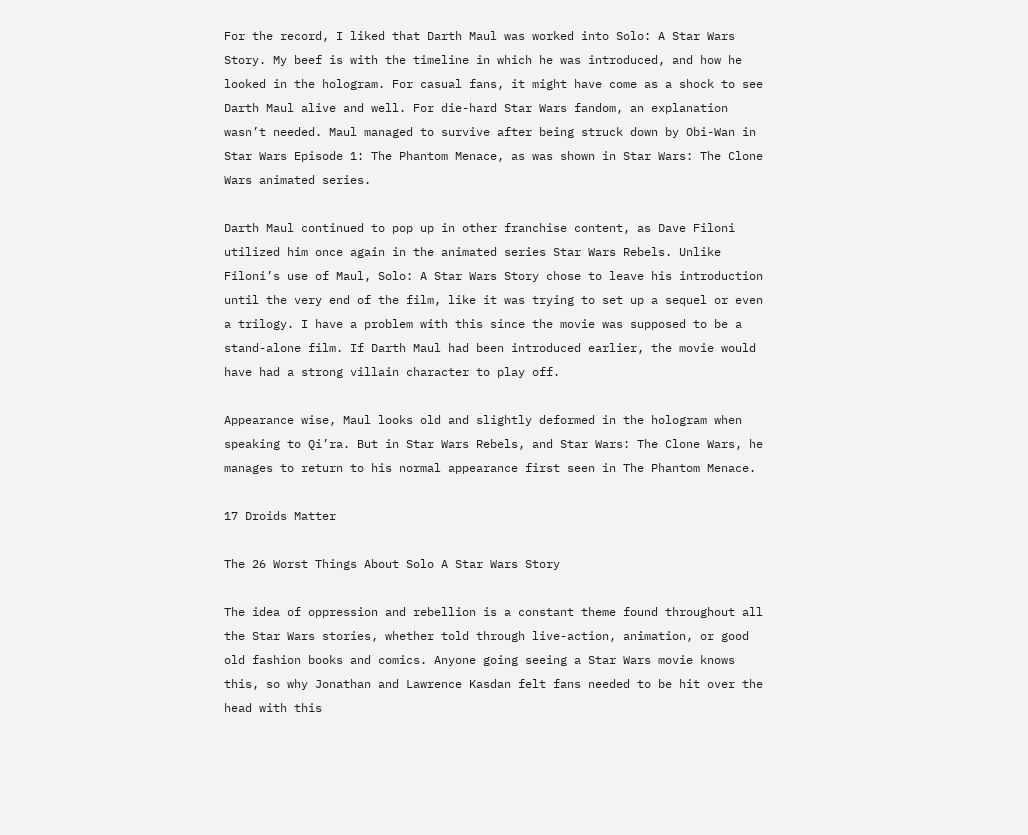For the record, I liked that Darth Maul was worked into Solo: A Star Wars Story. My beef is with the timeline in which he was introduced, and how he looked in the hologram. For casual fans, it might have come as a shock to see Darth Maul alive and well. For die-hard Star Wars fandom, an explanation wasn’t needed. Maul managed to survive after being struck down by Obi-Wan in Star Wars Episode 1: The Phantom Menace, as was shown in Star Wars: The Clone Wars animated series.

Darth Maul continued to pop up in other franchise content, as Dave Filoni utilized him once again in the animated series Star Wars Rebels. Unlike Filoni’s use of Maul, Solo: A Star Wars Story chose to leave his introduction until the very end of the film, like it was trying to set up a sequel or even a trilogy. I have a problem with this since the movie was supposed to be a stand-alone film. If Darth Maul had been introduced earlier, the movie would have had a strong villain character to play off.

Appearance wise, Maul looks old and slightly deformed in the hologram when speaking to Qi’ra. But in Star Wars Rebels, and Star Wars: The Clone Wars, he manages to return to his normal appearance first seen in The Phantom Menace.

17 Droids Matter

The 26 Worst Things About Solo A Star Wars Story

The idea of oppression and rebellion is a constant theme found throughout all the Star Wars stories, whether told through live-action, animation, or good old fashion books and comics. Anyone going seeing a Star Wars movie knows this, so why Jonathan and Lawrence Kasdan felt fans needed to be hit over the head with this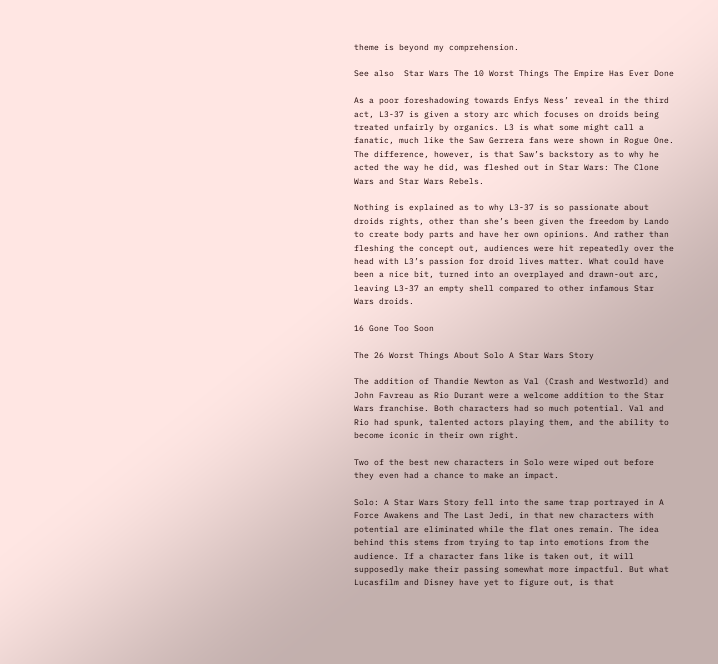theme is beyond my comprehension.

See also  Star Wars The 10 Worst Things The Empire Has Ever Done

As a poor foreshadowing towards Enfys Ness’ reveal in the third act, L3-37 is given a story arc which focuses on droids being treated unfairly by organics. L3 is what some might call a fanatic, much like the Saw Gerrera fans were shown in Rogue One. The difference, however, is that Saw’s backstory as to why he acted the way he did, was fleshed out in Star Wars: The Clone Wars and Star Wars Rebels.

Nothing is explained as to why L3-37 is so passionate about droids rights, other than she’s been given the freedom by Lando to create body parts and have her own opinions. And rather than fleshing the concept out, audiences were hit repeatedly over the head with L3’s passion for droid lives matter. What could have been a nice bit, turned into an overplayed and drawn-out arc, leaving L3-37 an empty shell compared to other infamous Star Wars droids.

16 Gone Too Soon

The 26 Worst Things About Solo A Star Wars Story

The addition of Thandie Newton as Val (Crash and Westworld) and John Favreau as Rio Durant were a welcome addition to the Star Wars franchise. Both characters had so much potential. Val and Rio had spunk, talented actors playing them, and the ability to become iconic in their own right.

Two of the best new characters in Solo were wiped out before they even had a chance to make an impact.

Solo: A Star Wars Story fell into the same trap portrayed in A Force Awakens and The Last Jedi, in that new characters with potential are eliminated while the flat ones remain. The idea behind this stems from trying to tap into emotions from the audience. If a character fans like is taken out, it will supposedly make their passing somewhat more impactful. But what Lucasfilm and Disney have yet to figure out, is that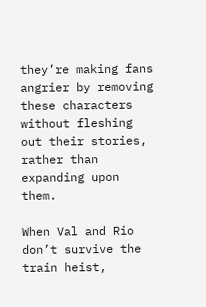they’re making fans angrier by removing these characters without fleshing out their stories, rather than expanding upon them.

When Val and Rio don’t survive the train heist,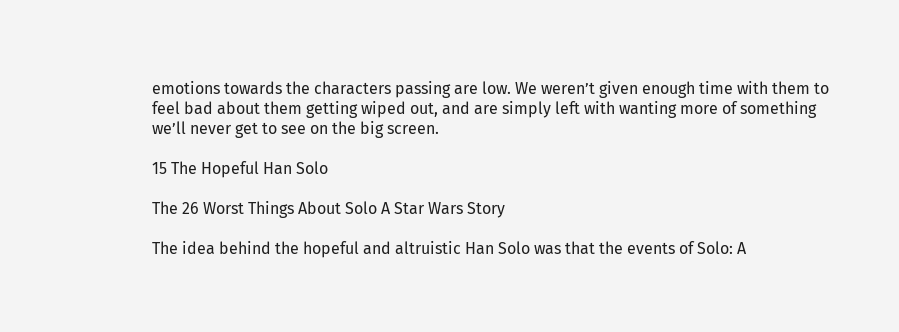emotions towards the characters passing are low. We weren’t given enough time with them to feel bad about them getting wiped out, and are simply left with wanting more of something we’ll never get to see on the big screen.

15 The Hopeful Han Solo

The 26 Worst Things About Solo A Star Wars Story

The idea behind the hopeful and altruistic Han Solo was that the events of Solo: A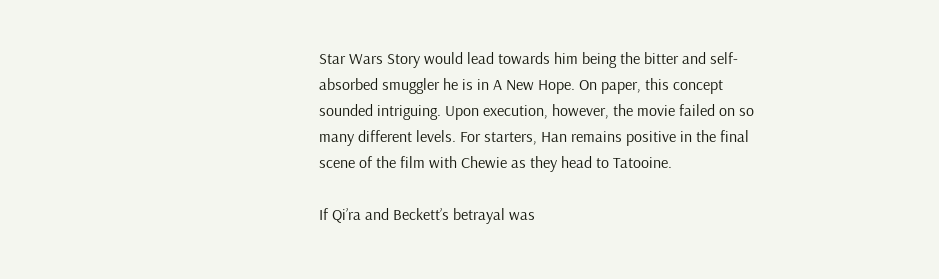Star Wars Story would lead towards him being the bitter and self-absorbed smuggler he is in A New Hope. On paper, this concept sounded intriguing. Upon execution, however, the movie failed on so many different levels. For starters, Han remains positive in the final scene of the film with Chewie as they head to Tatooine.

If Qi’ra and Beckett’s betrayal was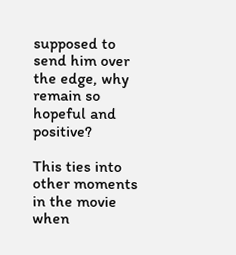supposed to send him over the edge, why remain so hopeful and positive?

This ties into other moments in the movie when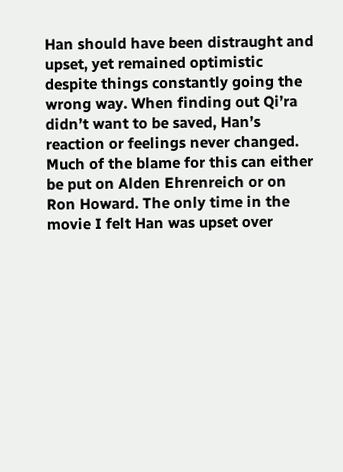Han should have been distraught and upset, yet remained optimistic despite things constantly going the wrong way. When finding out Qi’ra didn’t want to be saved, Han’s reaction or feelings never changed. Much of the blame for this can either be put on Alden Ehrenreich or on Ron Howard. The only time in the movie I felt Han was upset over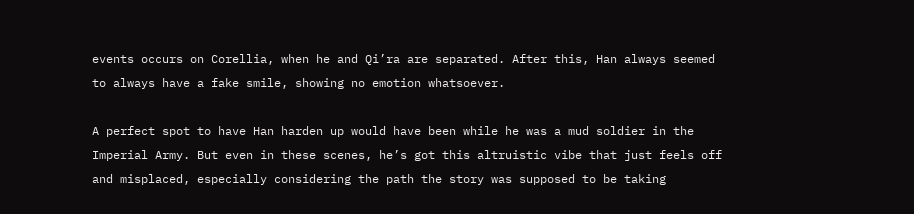events occurs on Corellia, when he and Qi’ra are separated. After this, Han always seemed to always have a fake smile, showing no emotion whatsoever.

A perfect spot to have Han harden up would have been while he was a mud soldier in the Imperial Army. But even in these scenes, he’s got this altruistic vibe that just feels off and misplaced, especially considering the path the story was supposed to be taking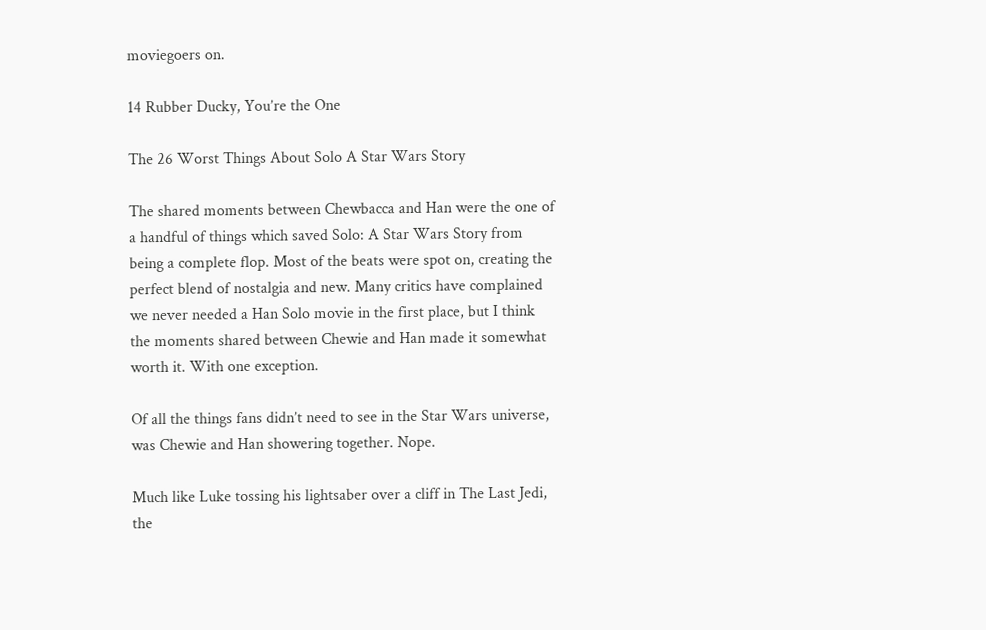moviegoers on.

14 Rubber Ducky, You’re the One

The 26 Worst Things About Solo A Star Wars Story

The shared moments between Chewbacca and Han were the one of a handful of things which saved Solo: A Star Wars Story from being a complete flop. Most of the beats were spot on, creating the perfect blend of nostalgia and new. Many critics have complained we never needed a Han Solo movie in the first place, but I think the moments shared between Chewie and Han made it somewhat worth it. With one exception.

Of all the things fans didn’t need to see in the Star Wars universe, was Chewie and Han showering together. Nope.

Much like Luke tossing his lightsaber over a cliff in The Last Jedi, the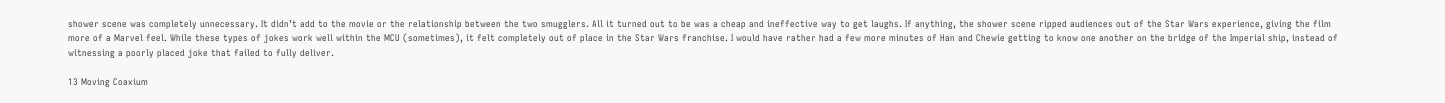shower scene was completely unnecessary. It didn’t add to the movie or the relationship between the two smugglers. All it turned out to be was a cheap and ineffective way to get laughs. If anything, the shower scene ripped audiences out of the Star Wars experience, giving the film more of a Marvel feel. While these types of jokes work well within the MCU (sometimes), it felt completely out of place in the Star Wars franchise. I would have rather had a few more minutes of Han and Chewie getting to know one another on the bridge of the Imperial ship, instead of witnessing a poorly placed joke that failed to fully deliver.

13 Moving Coaxium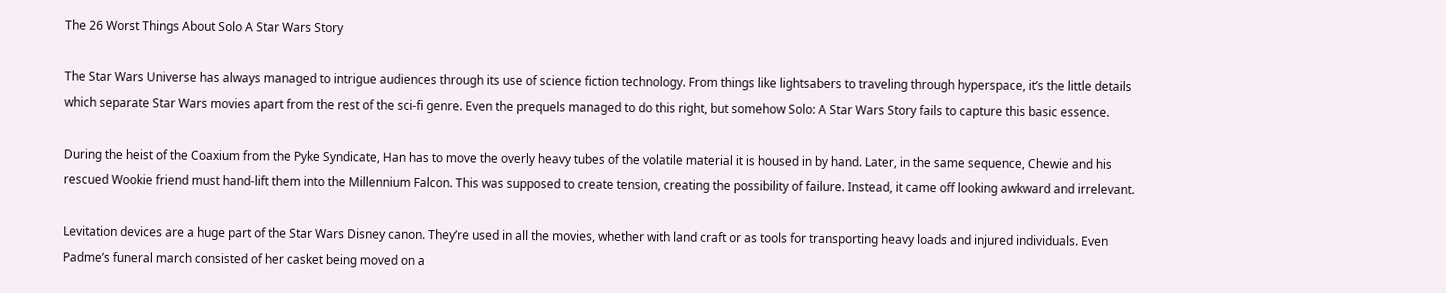The 26 Worst Things About Solo A Star Wars Story

The Star Wars Universe has always managed to intrigue audiences through its use of science fiction technology. From things like lightsabers to traveling through hyperspace, it’s the little details which separate Star Wars movies apart from the rest of the sci-fi genre. Even the prequels managed to do this right, but somehow Solo: A Star Wars Story fails to capture this basic essence.

During the heist of the Coaxium from the Pyke Syndicate, Han has to move the overly heavy tubes of the volatile material it is housed in by hand. Later, in the same sequence, Chewie and his rescued Wookie friend must hand-lift them into the Millennium Falcon. This was supposed to create tension, creating the possibility of failure. Instead, it came off looking awkward and irrelevant.

Levitation devices are a huge part of the Star Wars Disney canon. They’re used in all the movies, whether with land craft or as tools for transporting heavy loads and injured individuals. Even Padme’s funeral march consisted of her casket being moved on a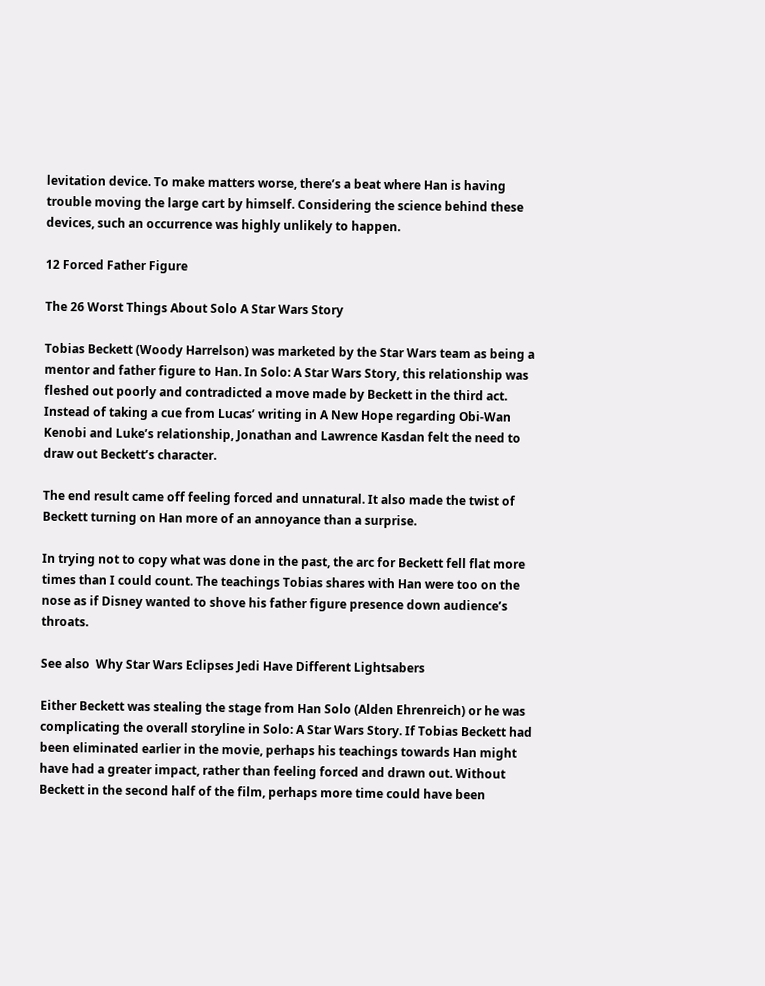levitation device. To make matters worse, there’s a beat where Han is having trouble moving the large cart by himself. Considering the science behind these devices, such an occurrence was highly unlikely to happen.

12 Forced Father Figure

The 26 Worst Things About Solo A Star Wars Story

Tobias Beckett (Woody Harrelson) was marketed by the Star Wars team as being a mentor and father figure to Han. In Solo: A Star Wars Story, this relationship was fleshed out poorly and contradicted a move made by Beckett in the third act. Instead of taking a cue from Lucas’ writing in A New Hope regarding Obi-Wan Kenobi and Luke’s relationship, Jonathan and Lawrence Kasdan felt the need to draw out Beckett’s character.

The end result came off feeling forced and unnatural. It also made the twist of Beckett turning on Han more of an annoyance than a surprise.

In trying not to copy what was done in the past, the arc for Beckett fell flat more times than I could count. The teachings Tobias shares with Han were too on the nose as if Disney wanted to shove his father figure presence down audience’s throats.

See also  Why Star Wars Eclipses Jedi Have Different Lightsabers

Either Beckett was stealing the stage from Han Solo (Alden Ehrenreich) or he was complicating the overall storyline in Solo: A Star Wars Story. If Tobias Beckett had been eliminated earlier in the movie, perhaps his teachings towards Han might have had a greater impact, rather than feeling forced and drawn out. Without Beckett in the second half of the film, perhaps more time could have been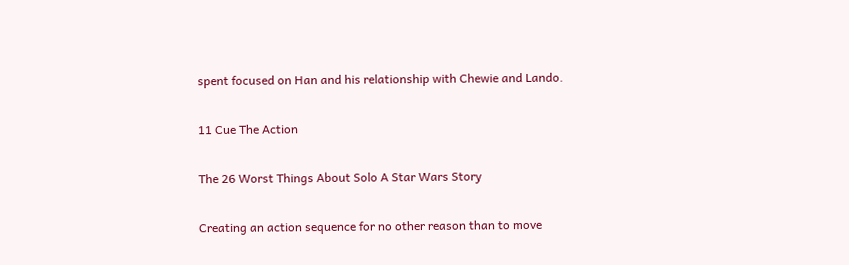spent focused on Han and his relationship with Chewie and Lando.

11 Cue The Action

The 26 Worst Things About Solo A Star Wars Story

Creating an action sequence for no other reason than to move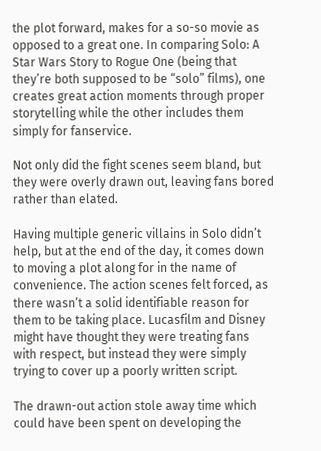the plot forward, makes for a so-so movie as opposed to a great one. In comparing Solo: A Star Wars Story to Rogue One (being that they’re both supposed to be “solo” films), one creates great action moments through proper storytelling while the other includes them simply for fanservice.

Not only did the fight scenes seem bland, but they were overly drawn out, leaving fans bored rather than elated.

Having multiple generic villains in Solo didn’t help, but at the end of the day, it comes down to moving a plot along for in the name of convenience. The action scenes felt forced, as there wasn’t a solid identifiable reason for them to be taking place. Lucasfilm and Disney might have thought they were treating fans with respect, but instead they were simply trying to cover up a poorly written script.

The drawn-out action stole away time which could have been spent on developing the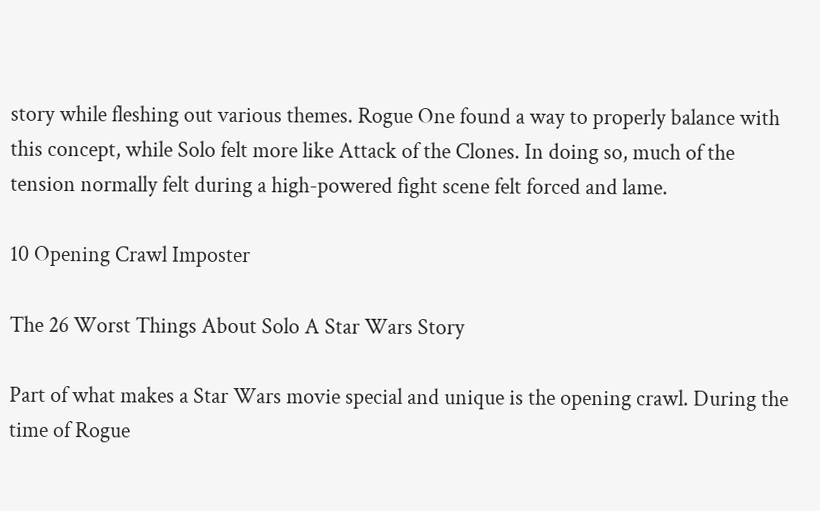story while fleshing out various themes. Rogue One found a way to properly balance with this concept, while Solo felt more like Attack of the Clones. In doing so, much of the tension normally felt during a high-powered fight scene felt forced and lame.

10 Opening Crawl Imposter

The 26 Worst Things About Solo A Star Wars Story

Part of what makes a Star Wars movie special and unique is the opening crawl. During the time of Rogue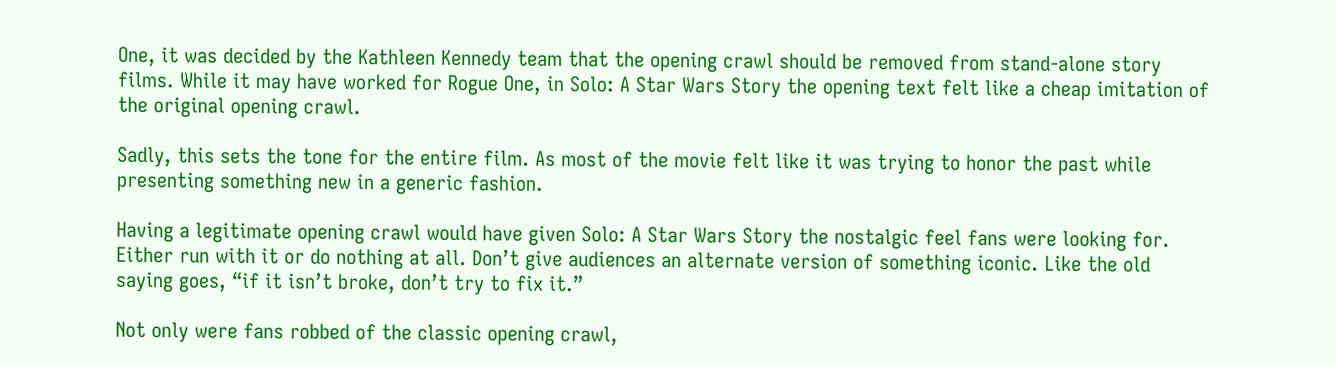One, it was decided by the Kathleen Kennedy team that the opening crawl should be removed from stand-alone story films. While it may have worked for Rogue One, in Solo: A Star Wars Story the opening text felt like a cheap imitation of the original opening crawl.

Sadly, this sets the tone for the entire film. As most of the movie felt like it was trying to honor the past while presenting something new in a generic fashion.

Having a legitimate opening crawl would have given Solo: A Star Wars Story the nostalgic feel fans were looking for. Either run with it or do nothing at all. Don’t give audiences an alternate version of something iconic. Like the old saying goes, “if it isn’t broke, don’t try to fix it.”

Not only were fans robbed of the classic opening crawl,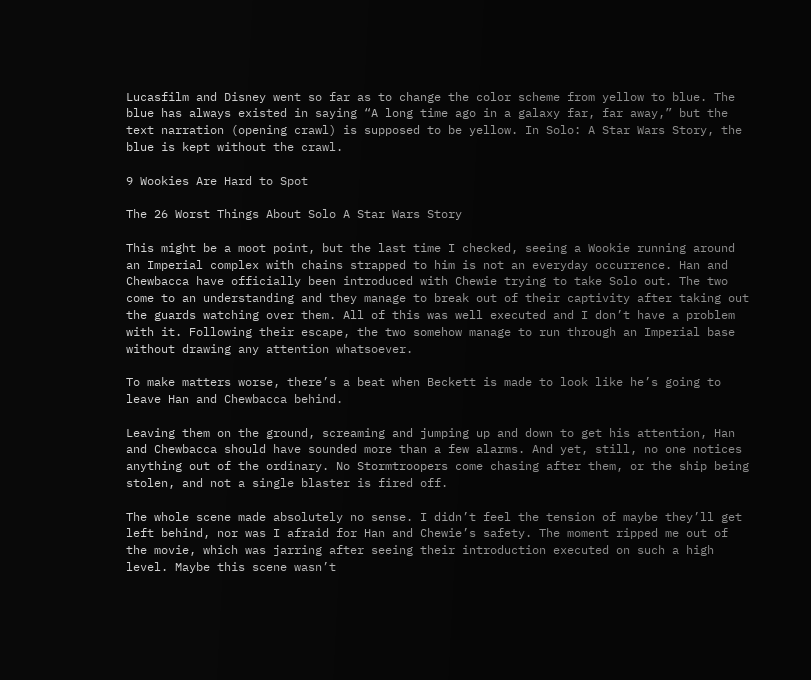Lucasfilm and Disney went so far as to change the color scheme from yellow to blue. The blue has always existed in saying “A long time ago in a galaxy far, far away,” but the text narration (opening crawl) is supposed to be yellow. In Solo: A Star Wars Story, the blue is kept without the crawl.

9 Wookies Are Hard to Spot

The 26 Worst Things About Solo A Star Wars Story

This might be a moot point, but the last time I checked, seeing a Wookie running around an Imperial complex with chains strapped to him is not an everyday occurrence. Han and Chewbacca have officially been introduced with Chewie trying to take Solo out. The two come to an understanding and they manage to break out of their captivity after taking out the guards watching over them. All of this was well executed and I don’t have a problem with it. Following their escape, the two somehow manage to run through an Imperial base without drawing any attention whatsoever.

To make matters worse, there’s a beat when Beckett is made to look like he’s going to leave Han and Chewbacca behind.

Leaving them on the ground, screaming and jumping up and down to get his attention, Han and Chewbacca should have sounded more than a few alarms. And yet, still, no one notices anything out of the ordinary. No Stormtroopers come chasing after them, or the ship being stolen, and not a single blaster is fired off.

The whole scene made absolutely no sense. I didn’t feel the tension of maybe they’ll get left behind, nor was I afraid for Han and Chewie’s safety. The moment ripped me out of the movie, which was jarring after seeing their introduction executed on such a high level. Maybe this scene wasn’t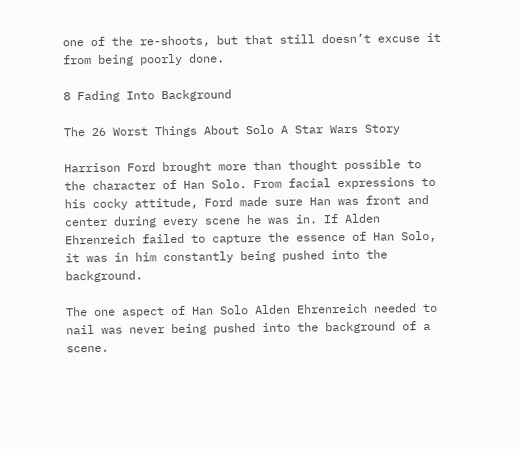one of the re-shoots, but that still doesn’t excuse it from being poorly done.

8 Fading Into Background

The 26 Worst Things About Solo A Star Wars Story

Harrison Ford brought more than thought possible to the character of Han Solo. From facial expressions to his cocky attitude, Ford made sure Han was front and center during every scene he was in. If Alden Ehrenreich failed to capture the essence of Han Solo, it was in him constantly being pushed into the background.

The one aspect of Han Solo Alden Ehrenreich needed to nail was never being pushed into the background of a scene.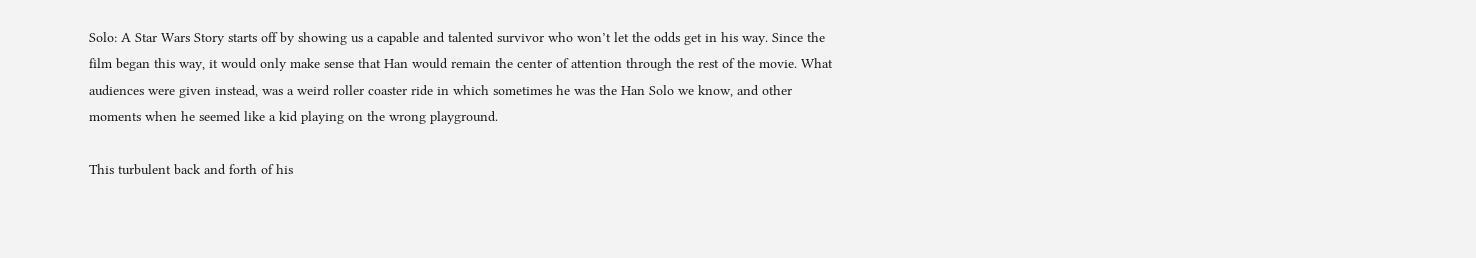Solo: A Star Wars Story starts off by showing us a capable and talented survivor who won’t let the odds get in his way. Since the film began this way, it would only make sense that Han would remain the center of attention through the rest of the movie. What audiences were given instead, was a weird roller coaster ride in which sometimes he was the Han Solo we know, and other moments when he seemed like a kid playing on the wrong playground.

This turbulent back and forth of his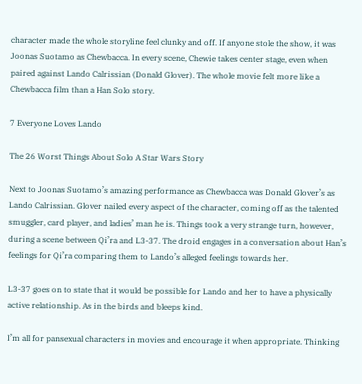character made the whole storyline feel clunky and off. If anyone stole the show, it was Joonas Suotamo as Chewbacca. In every scene, Chewie takes center stage, even when paired against Lando Calrissian (Donald Glover). The whole movie felt more like a Chewbacca film than a Han Solo story.

7 Everyone Loves Lando

The 26 Worst Things About Solo A Star Wars Story

Next to Joonas Suotamo’s amazing performance as Chewbacca was Donald Glover’s as Lando Calrissian. Glover nailed every aspect of the character, coming off as the talented smuggler, card player, and ladies’ man he is. Things took a very strange turn, however, during a scene between Qi’ra and L3-37. The droid engages in a conversation about Han’s feelings for Qi’ra comparing them to Lando’s alleged feelings towards her.

L3-37 goes on to state that it would be possible for Lando and her to have a physically active relationship. As in the birds and bleeps kind.

I’m all for pansexual characters in movies and encourage it when appropriate. Thinking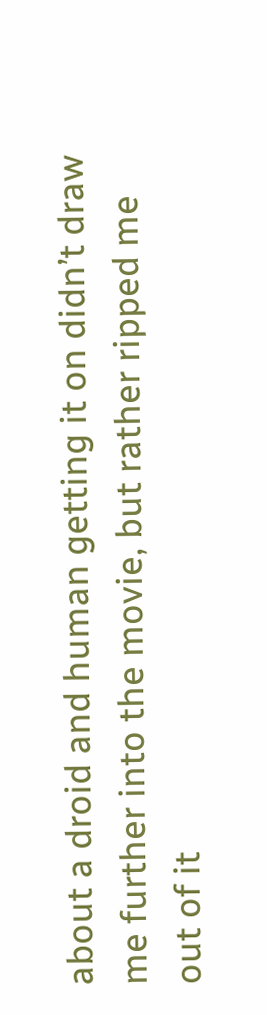about a droid and human getting it on didn’t draw me further into the movie, but rather ripped me out of it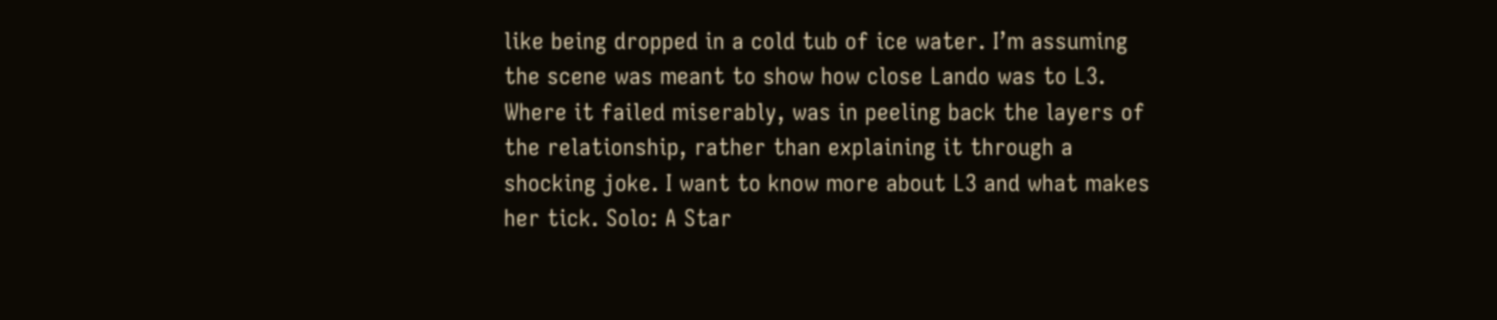like being dropped in a cold tub of ice water. I’m assuming the scene was meant to show how close Lando was to L3. Where it failed miserably, was in peeling back the layers of the relationship, rather than explaining it through a shocking joke. I want to know more about L3 and what makes her tick. Solo: A Star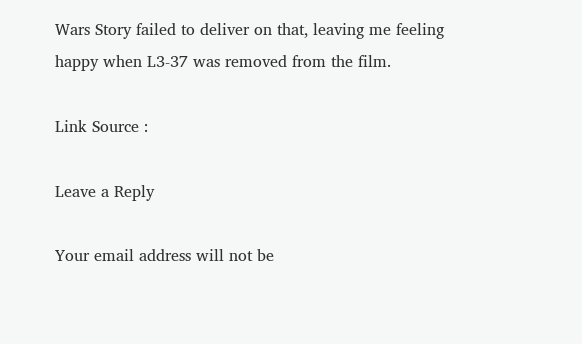Wars Story failed to deliver on that, leaving me feeling happy when L3-37 was removed from the film.

Link Source :

Leave a Reply

Your email address will not be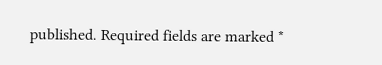published. Required fields are marked *